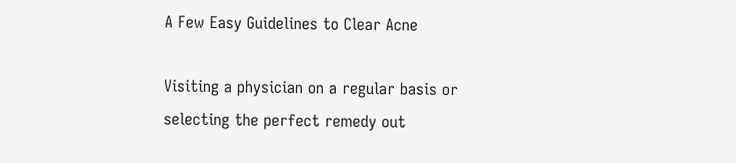A Few Easy Guidelines to Clear Acne

Visiting a physician on a regular basis or selecting the perfect remedy out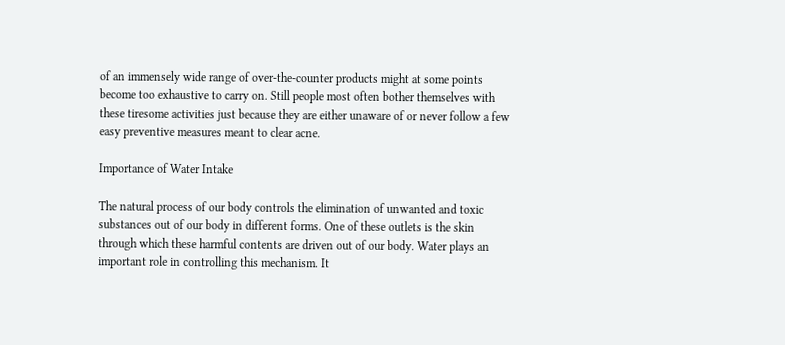of an immensely wide range of over-the-counter products might at some points become too exhaustive to carry on. Still people most often bother themselves with these tiresome activities just because they are either unaware of or never follow a few easy preventive measures meant to clear acne.

Importance of Water Intake

The natural process of our body controls the elimination of unwanted and toxic substances out of our body in different forms. One of these outlets is the skin through which these harmful contents are driven out of our body. Water plays an important role in controlling this mechanism. It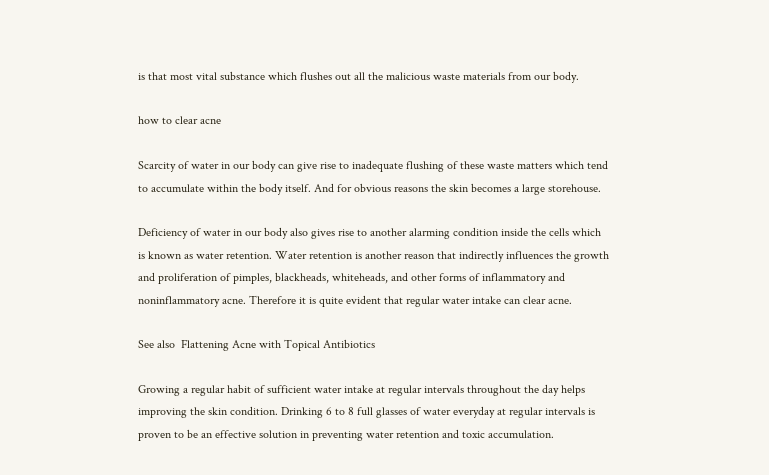is that most vital substance which flushes out all the malicious waste materials from our body.

how to clear acne

Scarcity of water in our body can give rise to inadequate flushing of these waste matters which tend to accumulate within the body itself. And for obvious reasons the skin becomes a large storehouse.

Deficiency of water in our body also gives rise to another alarming condition inside the cells which is known as water retention. Water retention is another reason that indirectly influences the growth and proliferation of pimples, blackheads, whiteheads, and other forms of inflammatory and noninflammatory acne. Therefore it is quite evident that regular water intake can clear acne.

See also  Flattening Acne with Topical Antibiotics

Growing a regular habit of sufficient water intake at regular intervals throughout the day helps improving the skin condition. Drinking 6 to 8 full glasses of water everyday at regular intervals is proven to be an effective solution in preventing water retention and toxic accumulation.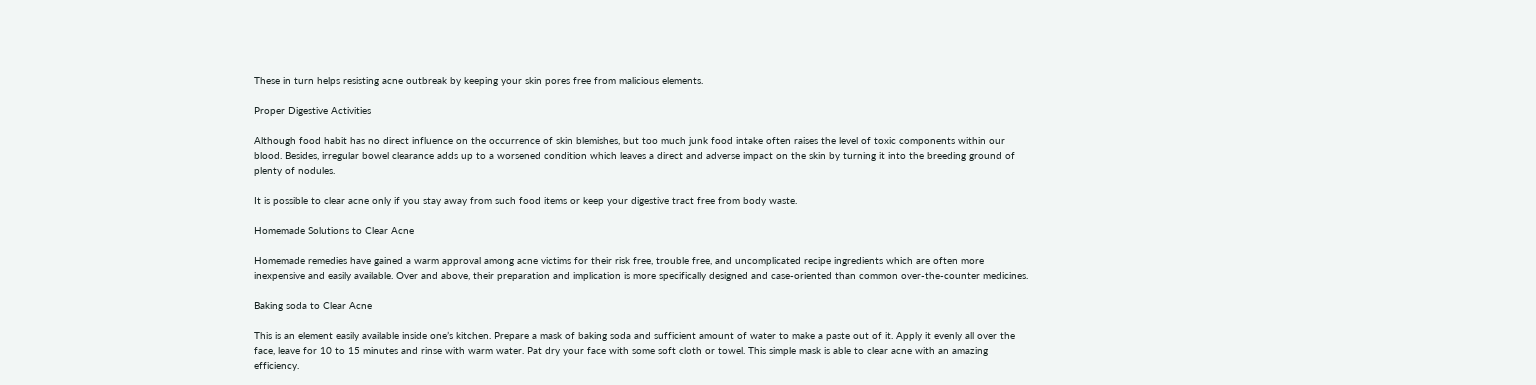These in turn helps resisting acne outbreak by keeping your skin pores free from malicious elements.

Proper Digestive Activities

Although food habit has no direct influence on the occurrence of skin blemishes, but too much junk food intake often raises the level of toxic components within our blood. Besides, irregular bowel clearance adds up to a worsened condition which leaves a direct and adverse impact on the skin by turning it into the breeding ground of plenty of nodules.

It is possible to clear acne only if you stay away from such food items or keep your digestive tract free from body waste.

Homemade Solutions to Clear Acne

Homemade remedies have gained a warm approval among acne victims for their risk free, trouble free, and uncomplicated recipe ingredients which are often more inexpensive and easily available. Over and above, their preparation and implication is more specifically designed and case-oriented than common over-the-counter medicines.

Baking soda to Clear Acne

This is an element easily available inside one’s kitchen. Prepare a mask of baking soda and sufficient amount of water to make a paste out of it. Apply it evenly all over the face, leave for 10 to 15 minutes and rinse with warm water. Pat dry your face with some soft cloth or towel. This simple mask is able to clear acne with an amazing efficiency.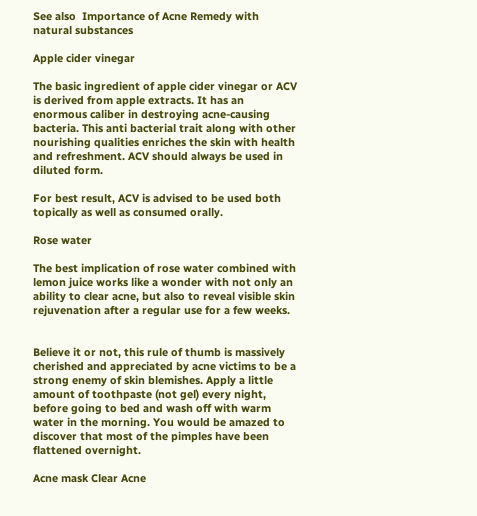See also  Importance of Acne Remedy with natural substances

Apple cider vinegar

The basic ingredient of apple cider vinegar or ACV is derived from apple extracts. It has an enormous caliber in destroying acne-causing bacteria. This anti bacterial trait along with other nourishing qualities enriches the skin with health and refreshment. ACV should always be used in diluted form.

For best result, ACV is advised to be used both topically as well as consumed orally.

Rose water

The best implication of rose water combined with lemon juice works like a wonder with not only an ability to clear acne, but also to reveal visible skin rejuvenation after a regular use for a few weeks.


Believe it or not, this rule of thumb is massively cherished and appreciated by acne victims to be a strong enemy of skin blemishes. Apply a little amount of toothpaste (not gel) every night, before going to bed and wash off with warm water in the morning. You would be amazed to discover that most of the pimples have been flattened overnight.

Acne mask Clear Acne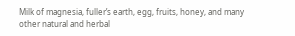Milk of magnesia, fuller’s earth, egg, fruits, honey, and many other natural and herbal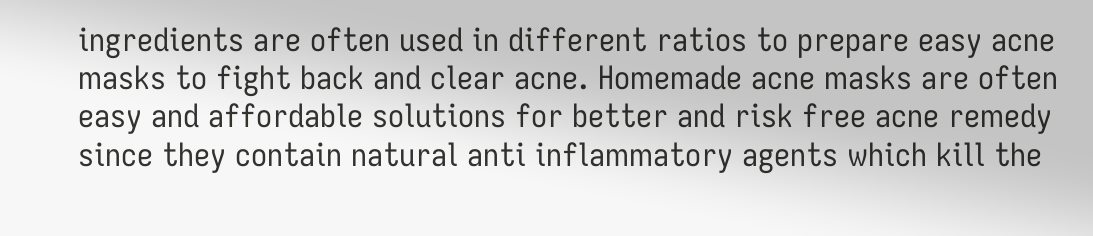ingredients are often used in different ratios to prepare easy acne masks to fight back and clear acne. Homemade acne masks are often easy and affordable solutions for better and risk free acne remedy since they contain natural anti inflammatory agents which kill the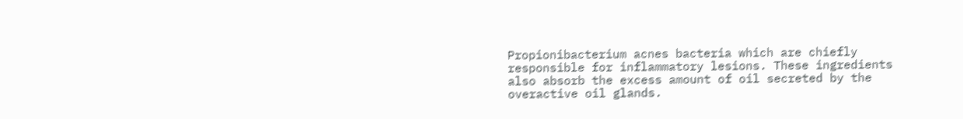Propionibacterium acnes bacteria which are chiefly responsible for inflammatory lesions. These ingredients also absorb the excess amount of oil secreted by the overactive oil glands.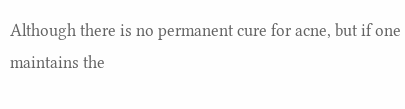Although there is no permanent cure for acne, but if one maintains the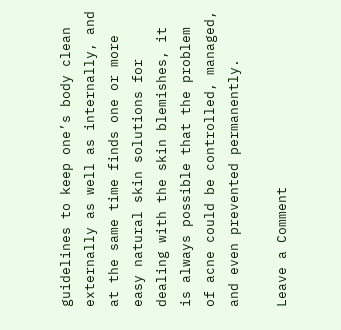guidelines to keep one’s body clean externally as well as internally, and at the same time finds one or more easy natural skin solutions for dealing with the skin blemishes, it is always possible that the problem of acne could be controlled, managed, and even prevented permanently.

Leave a Comment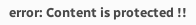error: Content is protected !!